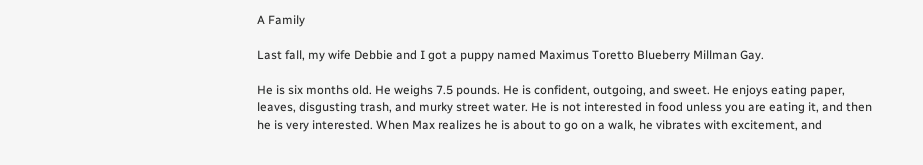A Family

Last fall, my wife Debbie and I got a puppy named Maximus Toretto Blueberry Millman Gay.

He is six months old. He weighs 7.5 pounds. He is confident, outgoing, and sweet. He enjoys eating paper, leaves, disgusting trash, and murky street water. He is not interested in food unless you are eating it, and then he is very interested. When Max realizes he is about to go on a walk, he vibrates with excitement, and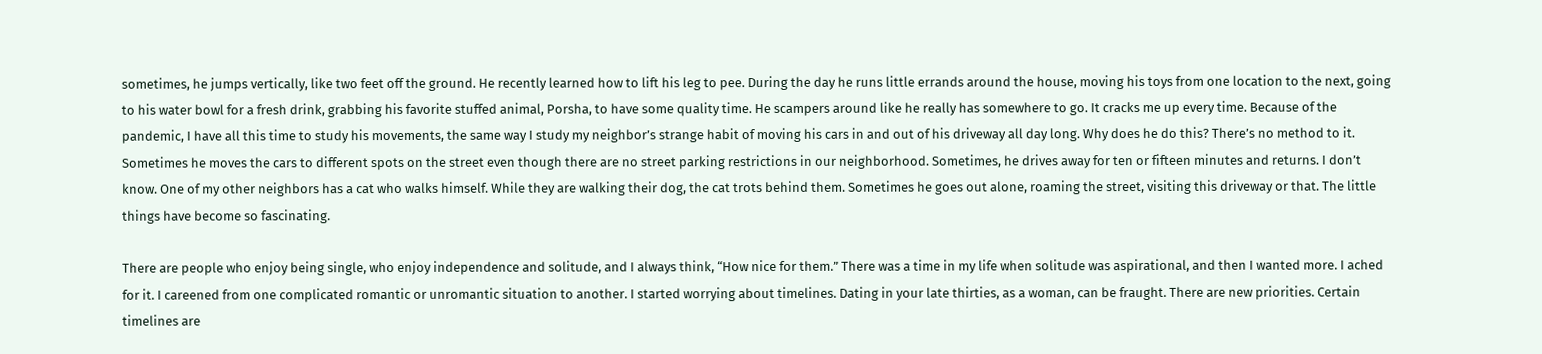sometimes, he jumps vertically, like two feet off the ground. He recently learned how to lift his leg to pee. During the day he runs little errands around the house, moving his toys from one location to the next, going to his water bowl for a fresh drink, grabbing his favorite stuffed animal, Porsha, to have some quality time. He scampers around like he really has somewhere to go. It cracks me up every time. Because of the pandemic, I have all this time to study his movements, the same way I study my neighbor’s strange habit of moving his cars in and out of his driveway all day long. Why does he do this? There’s no method to it. Sometimes he moves the cars to different spots on the street even though there are no street parking restrictions in our neighborhood. Sometimes, he drives away for ten or fifteen minutes and returns. I don’t know. One of my other neighbors has a cat who walks himself. While they are walking their dog, the cat trots behind them. Sometimes he goes out alone, roaming the street, visiting this driveway or that. The little things have become so fascinating.

There are people who enjoy being single, who enjoy independence and solitude, and I always think, “How nice for them.” There was a time in my life when solitude was aspirational, and then I wanted more. I ached for it. I careened from one complicated romantic or unromantic situation to another. I started worrying about timelines. Dating in your late thirties, as a woman, can be fraught. There are new priorities. Certain timelines are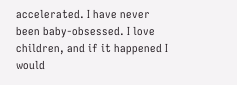accelerated. I have never been baby-obsessed. I love children, and if it happened I would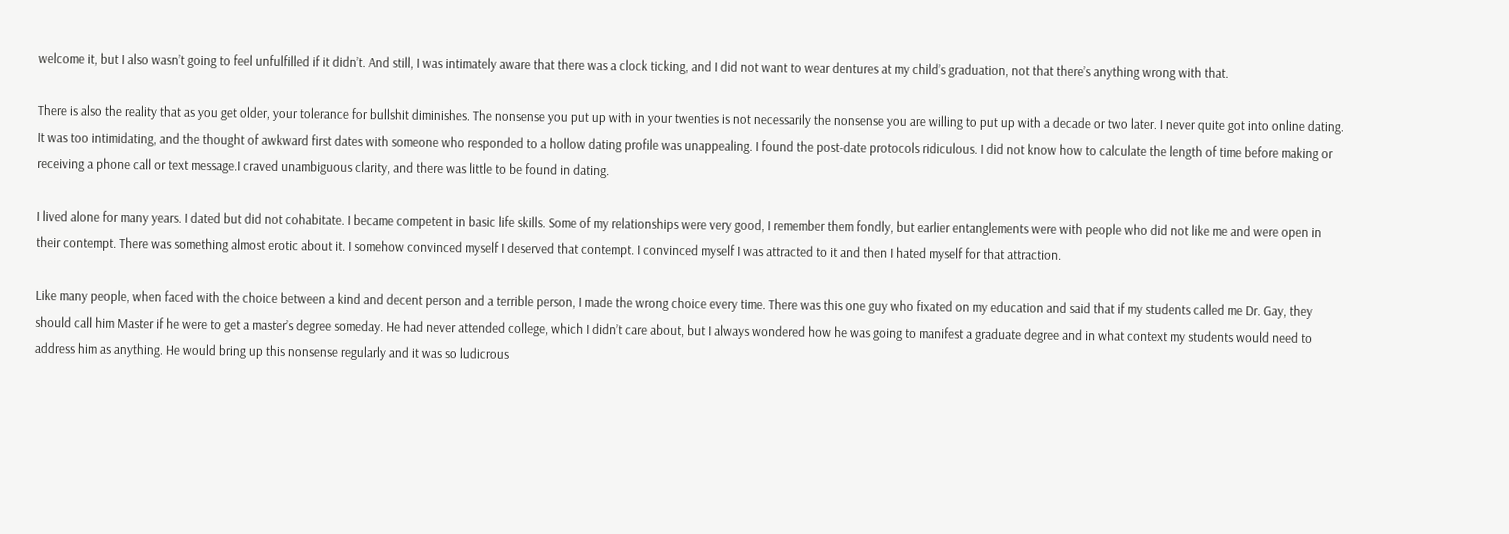welcome it, but I also wasn’t going to feel unfulfilled if it didn’t. And still, I was intimately aware that there was a clock ticking, and I did not want to wear dentures at my child’s graduation, not that there’s anything wrong with that.

There is also the reality that as you get older, your tolerance for bullshit diminishes. The nonsense you put up with in your twenties is not necessarily the nonsense you are willing to put up with a decade or two later. I never quite got into online dating. It was too intimidating, and the thought of awkward first dates with someone who responded to a hollow dating profile was unappealing. I found the post-date protocols ridiculous. I did not know how to calculate the length of time before making or receiving a phone call or text message.I craved unambiguous clarity, and there was little to be found in dating.

I lived alone for many years. I dated but did not cohabitate. I became competent in basic life skills. Some of my relationships were very good, I remember them fondly, but earlier entanglements were with people who did not like me and were open in their contempt. There was something almost erotic about it. I somehow convinced myself I deserved that contempt. I convinced myself I was attracted to it and then I hated myself for that attraction.

Like many people, when faced with the choice between a kind and decent person and a terrible person, I made the wrong choice every time. There was this one guy who fixated on my education and said that if my students called me Dr. Gay, they should call him Master if he were to get a master’s degree someday. He had never attended college, which I didn’t care about, but I always wondered how he was going to manifest a graduate degree and in what context my students would need to address him as anything. He would bring up this nonsense regularly and it was so ludicrous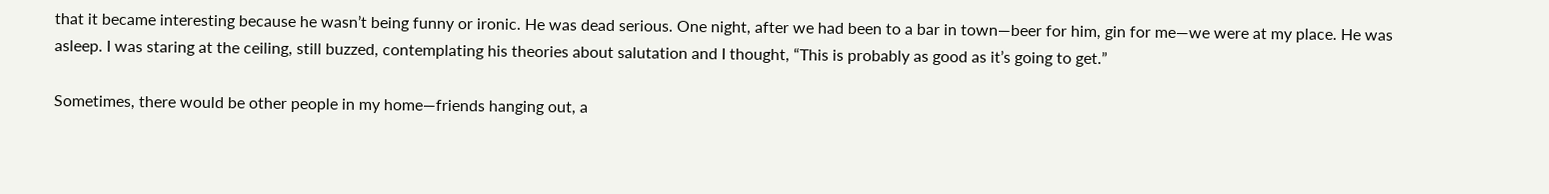that it became interesting because he wasn’t being funny or ironic. He was dead serious. One night, after we had been to a bar in town—beer for him, gin for me—we were at my place. He was asleep. I was staring at the ceiling, still buzzed, contemplating his theories about salutation and I thought, “This is probably as good as it’s going to get.”

Sometimes, there would be other people in my home—friends hanging out, a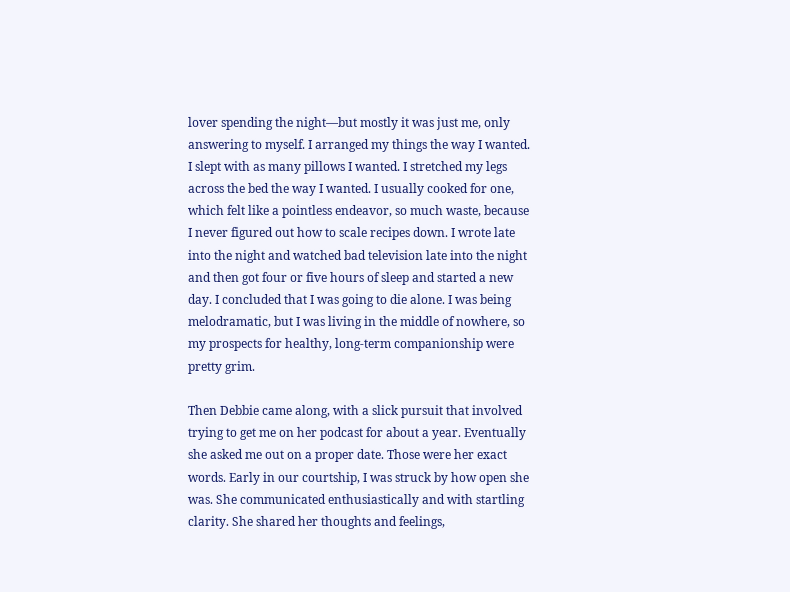lover spending the night—but mostly it was just me, only answering to myself. I arranged my things the way I wanted. I slept with as many pillows I wanted. I stretched my legs across the bed the way I wanted. I usually cooked for one, which felt like a pointless endeavor, so much waste, because I never figured out how to scale recipes down. I wrote late into the night and watched bad television late into the night and then got four or five hours of sleep and started a new day. I concluded that I was going to die alone. I was being melodramatic, but I was living in the middle of nowhere, so my prospects for healthy, long-term companionship were pretty grim.

Then Debbie came along, with a slick pursuit that involved trying to get me on her podcast for about a year. Eventually she asked me out on a proper date. Those were her exact words. Early in our courtship, I was struck by how open she was. She communicated enthusiastically and with startling clarity. She shared her thoughts and feelings,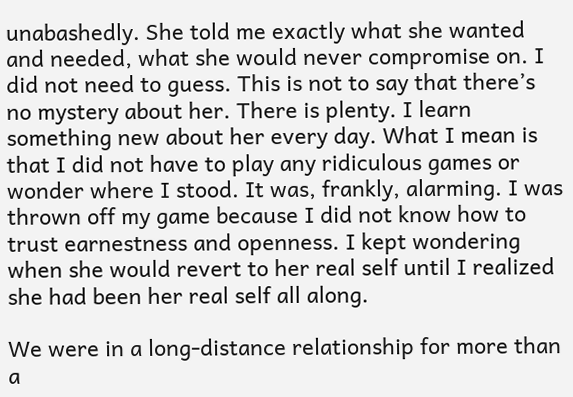unabashedly. She told me exactly what she wanted and needed, what she would never compromise on. I did not need to guess. This is not to say that there’s no mystery about her. There is plenty. I learn something new about her every day. What I mean is that I did not have to play any ridiculous games or wonder where I stood. It was, frankly, alarming. I was thrown off my game because I did not know how to trust earnestness and openness. I kept wondering when she would revert to her real self until I realized she had been her real self all along.

We were in a long-distance relationship for more than a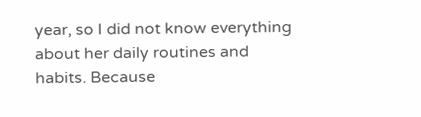year, so I did not know everything about her daily routines and habits. Because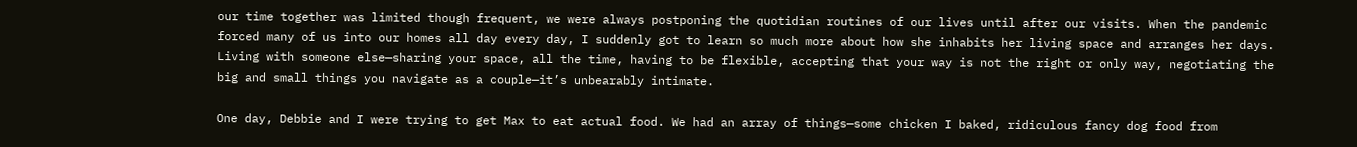our time together was limited though frequent, we were always postponing the quotidian routines of our lives until after our visits. When the pandemic forced many of us into our homes all day every day, I suddenly got to learn so much more about how she inhabits her living space and arranges her days. Living with someone else—sharing your space, all the time, having to be flexible, accepting that your way is not the right or only way, negotiating the big and small things you navigate as a couple—it’s unbearably intimate.

One day, Debbie and I were trying to get Max to eat actual food. We had an array of things—some chicken I baked, ridiculous fancy dog food from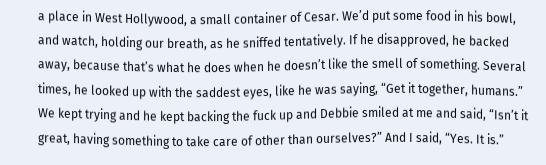a place in West Hollywood, a small container of Cesar. We’d put some food in his bowl, and watch, holding our breath, as he sniffed tentatively. If he disapproved, he backed away, because that’s what he does when he doesn’t like the smell of something. Several times, he looked up with the saddest eyes, like he was saying, “Get it together, humans.”  We kept trying and he kept backing the fuck up and Debbie smiled at me and said, “Isn’t it great, having something to take care of other than ourselves?” And I said, “Yes. It is.”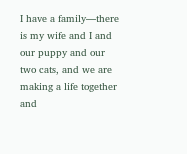I have a family—there is my wife and I and our puppy and our two cats, and we are making a life together and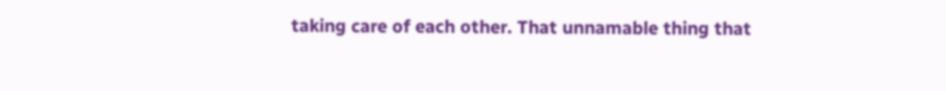taking care of each other. That unnamable thing that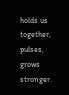holds us together, pulses, grows stronger.